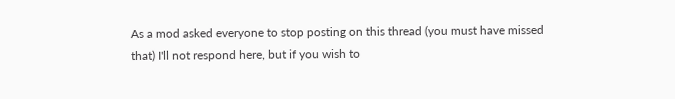As a mod asked everyone to stop posting on this thread (you must have missed
that) I'll not respond here, but if you wish to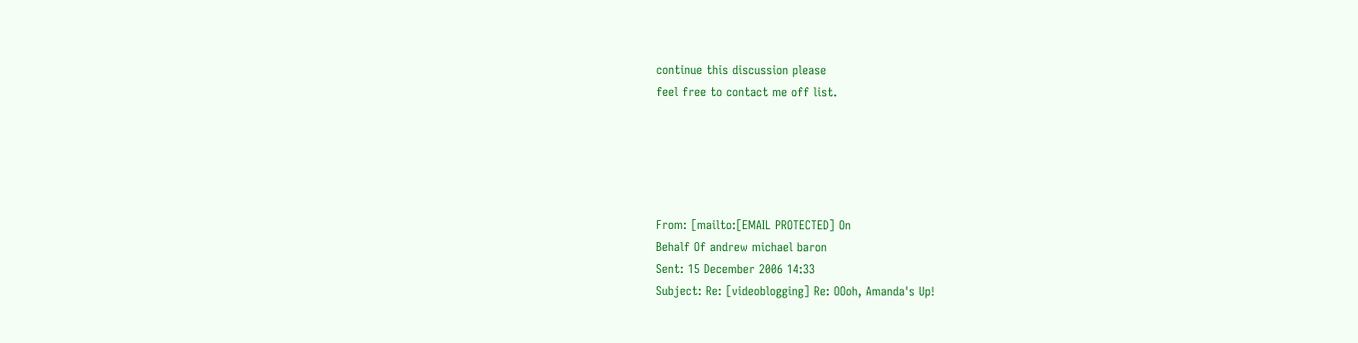continue this discussion please
feel free to contact me off list.





From: [mailto:[EMAIL PROTECTED] On
Behalf Of andrew michael baron
Sent: 15 December 2006 14:33
Subject: Re: [videoblogging] Re: OOoh, Amanda's Up!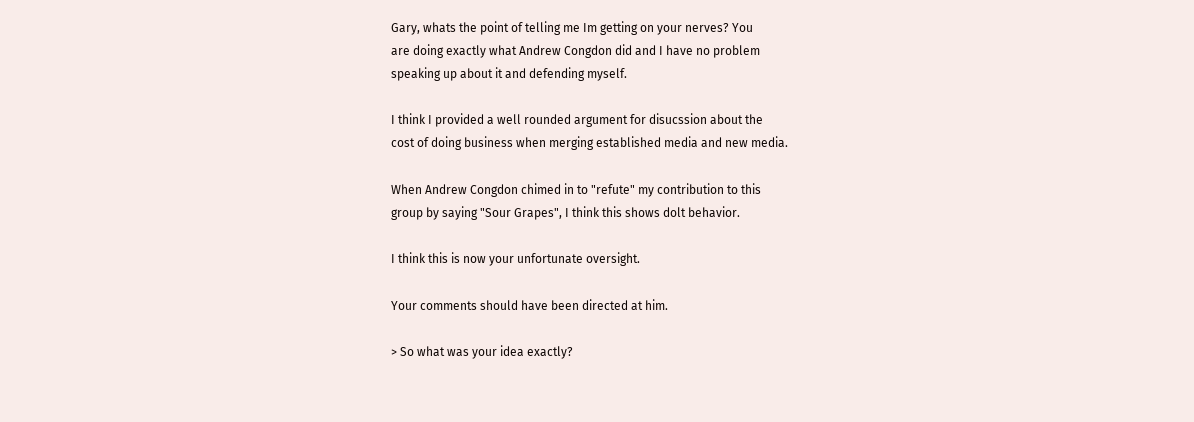Gary, whats the point of telling me Im getting on your nerves? You
are doing exactly what Andrew Congdon did and I have no problem
speaking up about it and defending myself.

I think I provided a well rounded argument for disucssion about the
cost of doing business when merging established media and new media.

When Andrew Congdon chimed in to "refute" my contribution to this
group by saying "Sour Grapes", I think this shows dolt behavior.

I think this is now your unfortunate oversight.

Your comments should have been directed at him.

> So what was your idea exactly?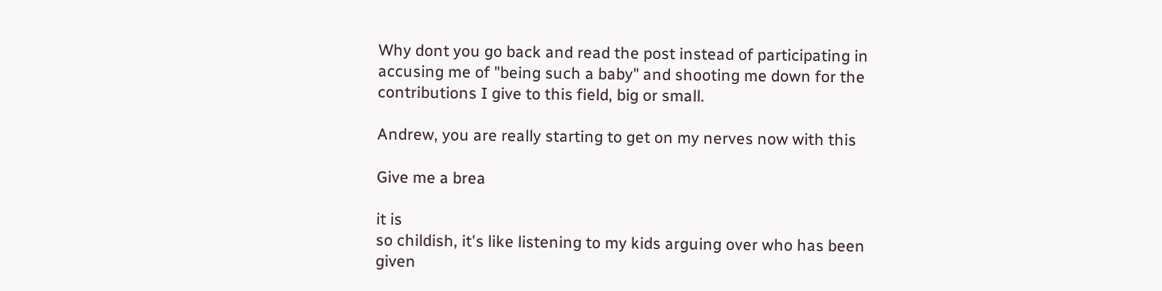Why dont you go back and read the post instead of participating in
accusing me of "being such a baby" and shooting me down for the
contributions I give to this field, big or small.

Andrew, you are really starting to get on my nerves now with this

Give me a brea

it is
so childish, it's like listening to my kids arguing over who has been
given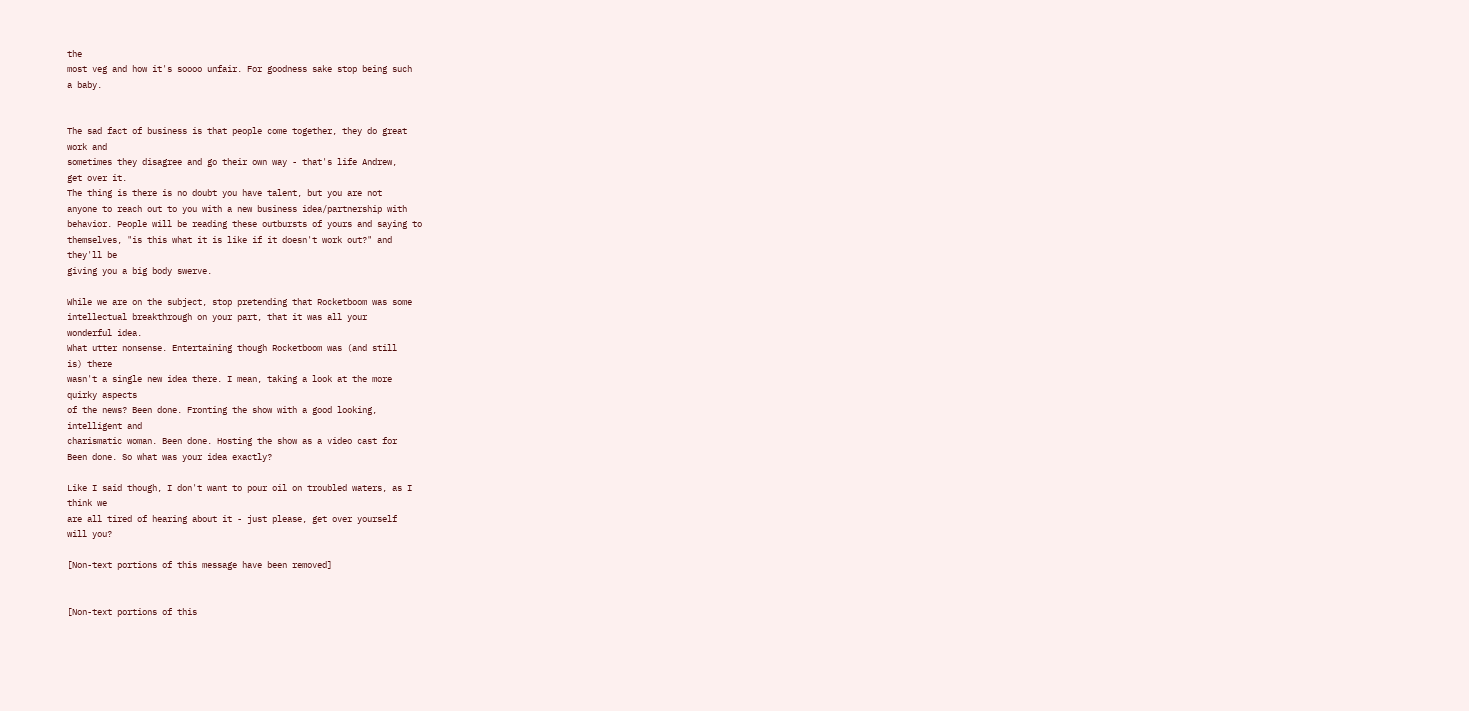the
most veg and how it's soooo unfair. For goodness sake stop being such
a baby.


The sad fact of business is that people come together, they do great
work and
sometimes they disagree and go their own way - that's life Andrew,
get over it.
The thing is there is no doubt you have talent, but you are not
anyone to reach out to you with a new business idea/partnership with
behavior. People will be reading these outbursts of yours and saying to
themselves, "is this what it is like if it doesn't work out?" and
they'll be
giving you a big body swerve.

While we are on the subject, stop pretending that Rocketboom was some
intellectual breakthrough on your part, that it was all your
wonderful idea.
What utter nonsense. Entertaining though Rocketboom was (and still
is) there
wasn't a single new idea there. I mean, taking a look at the more
quirky aspects
of the news? Been done. Fronting the show with a good looking,
intelligent and
charismatic woman. Been done. Hosting the show as a video cast for
Been done. So what was your idea exactly?

Like I said though, I don't want to pour oil on troubled waters, as I
think we
are all tired of hearing about it - just please, get over yourself
will you?

[Non-text portions of this message have been removed]


[Non-text portions of this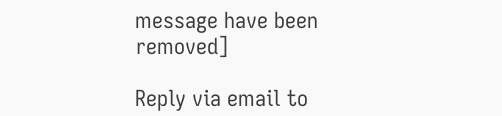message have been removed]

Reply via email to